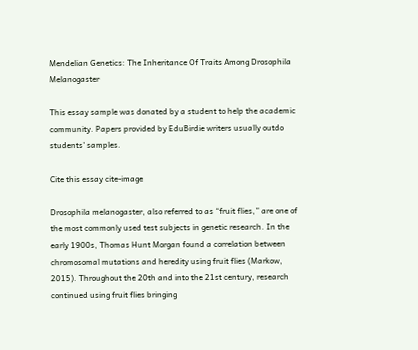Mendelian Genetics: The Inheritance Of Traits Among Drosophila Melanogaster

This essay sample was donated by a student to help the academic community. Papers provided by EduBirdie writers usually outdo students' samples.

Cite this essay cite-image

Drosophila melanogaster, also referred to as “fruit flies,” are one of the most commonly used test subjects in genetic research. In the early 1900s, Thomas Hunt Morgan found a correlation between chromosomal mutations and heredity using fruit flies (Markow, 2015). Throughout the 20th and into the 21st century, research continued using fruit flies bringing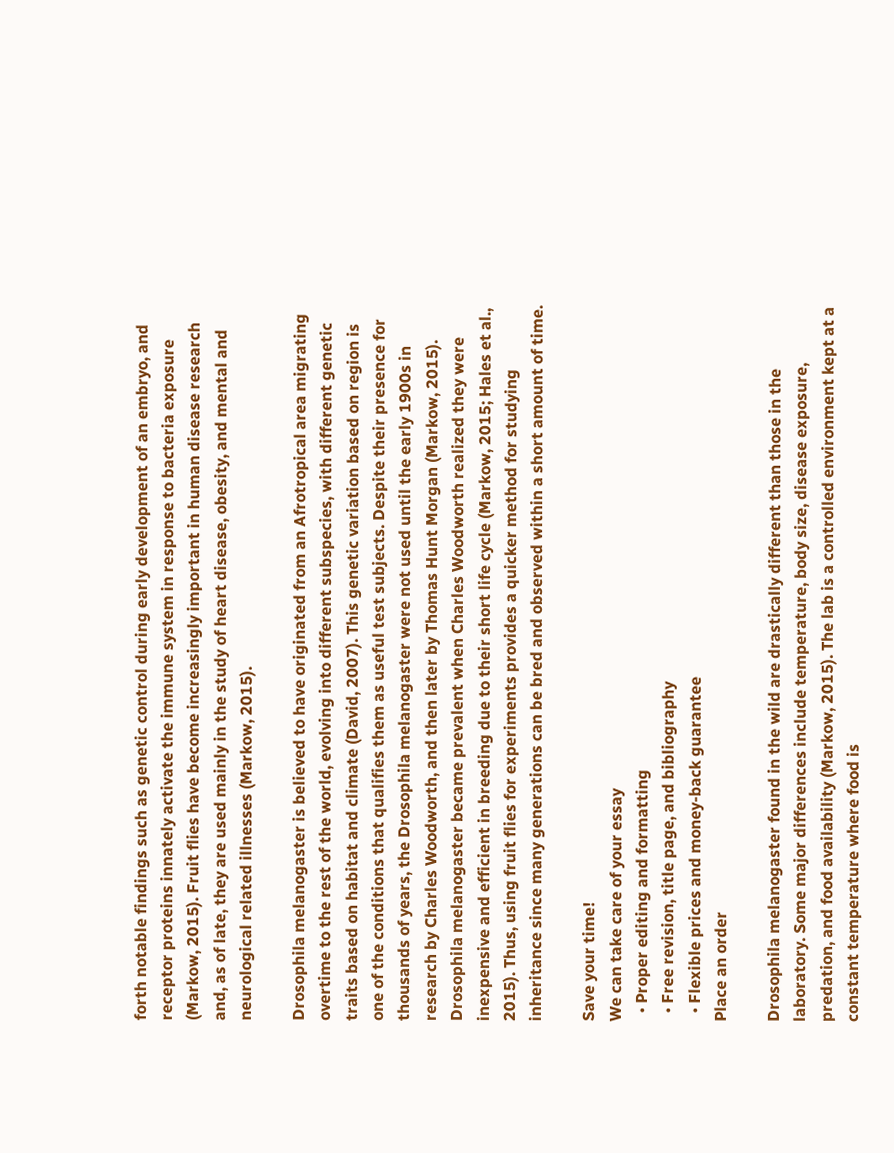forth notable findings such as genetic control during early development of an embryo, and receptor proteins innately activate the immune system in response to bacteria exposure (Markow, 2015). Fruit flies have become increasingly important in human disease research and, as of late, they are used mainly in the study of heart disease, obesity, and mental and neurological related illnesses (Markow, 2015).

Drosophila melanogaster is believed to have originated from an Afrotropical area migrating overtime to the rest of the world, evolving into different subspecies, with different genetic traits based on habitat and climate (David, 2007). This genetic variation based on region is one of the conditions that qualifies them as useful test subjects. Despite their presence for thousands of years, the Drosophila melanogaster were not used until the early 1900s in research by Charles Woodworth, and then later by Thomas Hunt Morgan (Markow, 2015). Drosophila melanogaster became prevalent when Charles Woodworth realized they were inexpensive and efficient in breeding due to their short life cycle (Markow, 2015; Hales et al., 2015). Thus, using fruit flies for experiments provides a quicker method for studying inheritance since many generations can be bred and observed within a short amount of time.

Save your time!
We can take care of your essay
  • Proper editing and formatting
  • Free revision, title page, and bibliography
  • Flexible prices and money-back guarantee
Place an order

Drosophila melanogaster found in the wild are drastically different than those in the laboratory. Some major differences include temperature, body size, disease exposure, predation, and food availability (Markow, 2015). The lab is a controlled environment kept at a constant temperature where food is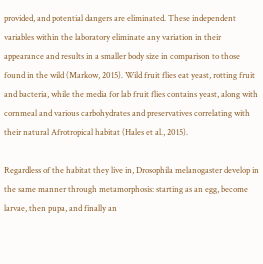provided, and potential dangers are eliminated. These independent variables within the laboratory eliminate any variation in their appearance and results in a smaller body size in comparison to those found in the wild (Markow, 2015). Wild fruit flies eat yeast, rotting fruit and bacteria, while the media for lab fruit flies contains yeast, along with cornmeal and various carbohydrates and preservatives correlating with their natural Afrotropical habitat (Hales et al., 2015).

Regardless of the habitat they live in, Drosophila melanogaster develop in the same manner through metamorphosis: starting as an egg, become larvae, then pupa, and finally an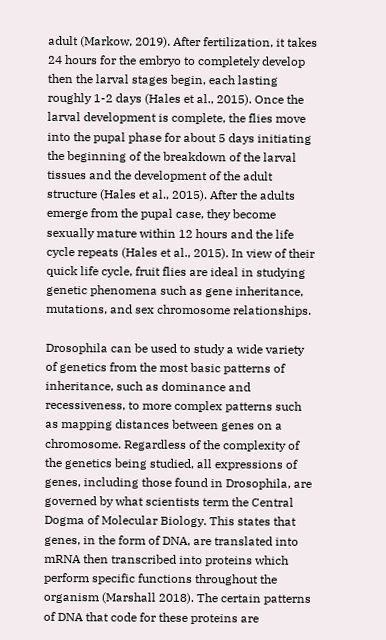adult (Markow, 2019). After fertilization, it takes 24 hours for the embryo to completely develop then the larval stages begin, each lasting roughly 1-2 days (Hales et al., 2015). Once the larval development is complete, the flies move into the pupal phase for about 5 days initiating the beginning of the breakdown of the larval tissues and the development of the adult structure (Hales et al., 2015). After the adults emerge from the pupal case, they become sexually mature within 12 hours and the life cycle repeats (Hales et al., 2015). In view of their quick life cycle, fruit flies are ideal in studying genetic phenomena such as gene inheritance, mutations, and sex chromosome relationships.

Drosophila can be used to study a wide variety of genetics from the most basic patterns of inheritance, such as dominance and recessiveness, to more complex patterns such as mapping distances between genes on a chromosome. Regardless of the complexity of the genetics being studied, all expressions of genes, including those found in Drosophila, are governed by what scientists term the Central Dogma of Molecular Biology. This states that genes, in the form of DNA, are translated into mRNA then transcribed into proteins which perform specific functions throughout the organism (Marshall 2018). The certain patterns of DNA that code for these proteins are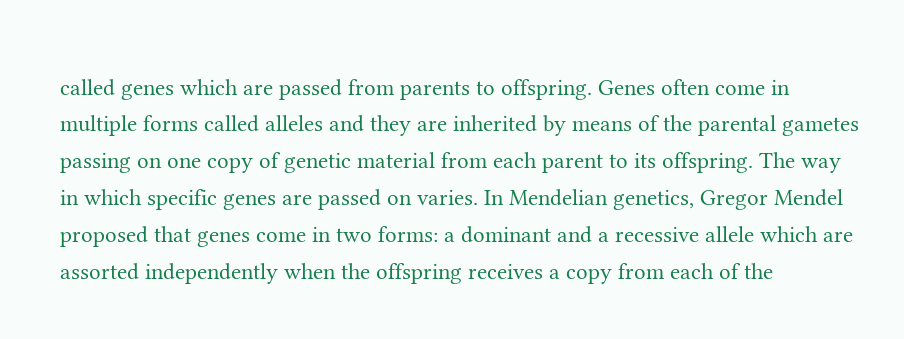called genes which are passed from parents to offspring. Genes often come in multiple forms called alleles and they are inherited by means of the parental gametes passing on one copy of genetic material from each parent to its offspring. The way in which specific genes are passed on varies. In Mendelian genetics, Gregor Mendel proposed that genes come in two forms: a dominant and a recessive allele which are assorted independently when the offspring receives a copy from each of the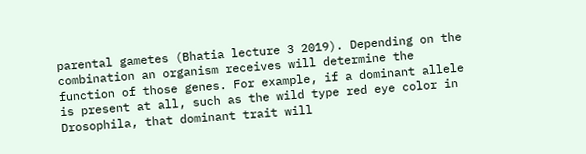parental gametes (Bhatia lecture 3 2019). Depending on the combination an organism receives will determine the function of those genes. For example, if a dominant allele is present at all, such as the wild type red eye color in Drosophila, that dominant trait will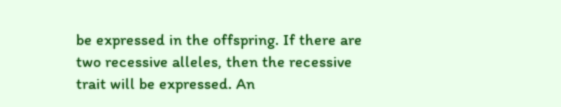be expressed in the offspring. If there are two recessive alleles, then the recessive trait will be expressed. An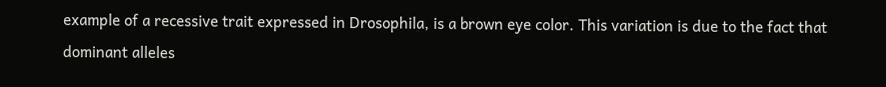example of a recessive trait expressed in Drosophila, is a brown eye color. This variation is due to the fact that dominant alleles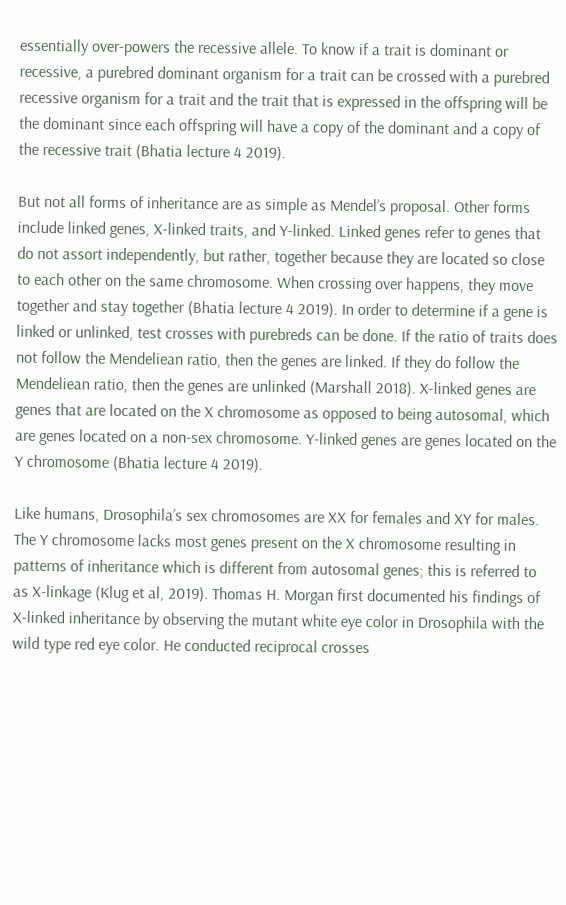essentially over-powers the recessive allele. To know if a trait is dominant or recessive, a purebred dominant organism for a trait can be crossed with a purebred recessive organism for a trait and the trait that is expressed in the offspring will be the dominant since each offspring will have a copy of the dominant and a copy of the recessive trait (Bhatia lecture 4 2019).

But not all forms of inheritance are as simple as Mendel’s proposal. Other forms include linked genes, X-linked traits, and Y-linked. Linked genes refer to genes that do not assort independently, but rather, together because they are located so close to each other on the same chromosome. When crossing over happens, they move together and stay together (Bhatia lecture 4 2019). In order to determine if a gene is linked or unlinked, test crosses with purebreds can be done. If the ratio of traits does not follow the Mendeliean ratio, then the genes are linked. If they do follow the Mendeliean ratio, then the genes are unlinked (Marshall 2018). X-linked genes are genes that are located on the X chromosome as opposed to being autosomal, which are genes located on a non-sex chromosome. Y-linked genes are genes located on the Y chromosome (Bhatia lecture 4 2019).

Like humans, Drosophila’s sex chromosomes are XX for females and XY for males. The Y chromosome lacks most genes present on the X chromosome resulting in patterns of inheritance which is different from autosomal genes; this is referred to as X-linkage (Klug et al, 2019). Thomas H. Morgan first documented his findings of X-linked inheritance by observing the mutant white eye color in Drosophila with the wild type red eye color. He conducted reciprocal crosses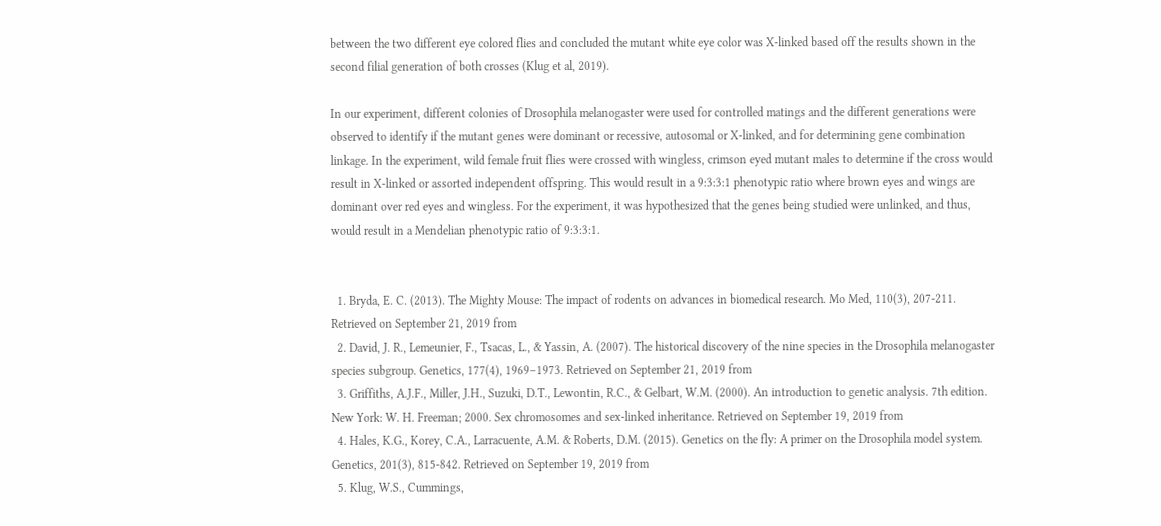between the two different eye colored flies and concluded the mutant white eye color was X-linked based off the results shown in the second filial generation of both crosses (Klug et al, 2019).

In our experiment, different colonies of Drosophila melanogaster were used for controlled matings and the different generations were observed to identify if the mutant genes were dominant or recessive, autosomal or X-linked, and for determining gene combination linkage. In the experiment, wild female fruit flies were crossed with wingless, crimson eyed mutant males to determine if the cross would result in X-linked or assorted independent offspring. This would result in a 9:3:3:1 phenotypic ratio where brown eyes and wings are dominant over red eyes and wingless. For the experiment, it was hypothesized that the genes being studied were unlinked, and thus, would result in a Mendelian phenotypic ratio of 9:3:3:1.


  1. Bryda, E. C. (2013). The Mighty Mouse: The impact of rodents on advances in biomedical research. Mo Med, 110(3), 207-211. Retrieved on September 21, 2019 from
  2. David, J. R., Lemeunier, F., Tsacas, L., & Yassin, A. (2007). The historical discovery of the nine species in the Drosophila melanogaster species subgroup. Genetics, 177(4), 1969–1973. Retrieved on September 21, 2019 from
  3. Griffiths, A.J.F., Miller, J.H., Suzuki, D.T., Lewontin, R.C., & Gelbart, W.M. (2000). An introduction to genetic analysis. 7th edition. New York: W. H. Freeman; 2000. Sex chromosomes and sex-linked inheritance. Retrieved on September 19, 2019 from
  4. Hales, K.G., Korey, C.A., Larracuente, A.M. & Roberts, D.M. (2015). Genetics on the fly: A primer on the Drosophila model system. Genetics, 201(3), 815-842. Retrieved on September 19, 2019 from
  5. Klug, W.S., Cummings,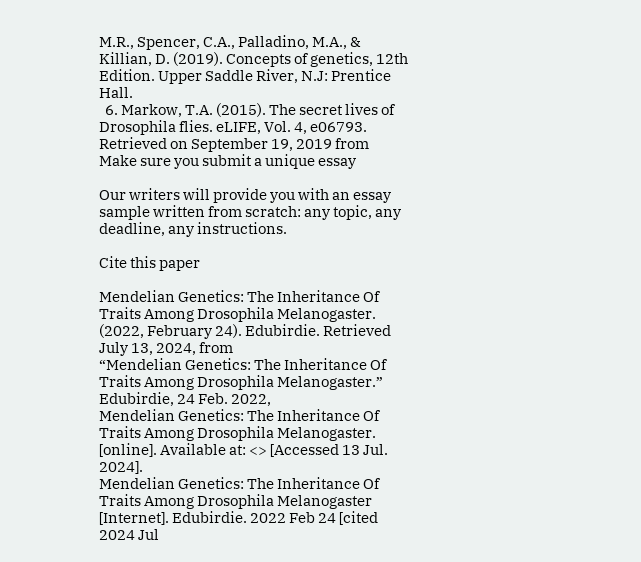M.R., Spencer, C.A., Palladino, M.A., & Killian, D. (2019). Concepts of genetics, 12th Edition. Upper Saddle River, N.J: Prentice Hall.
  6. Markow, T.A. (2015). The secret lives of Drosophila flies. eLIFE, Vol. 4, e06793. Retrieved on September 19, 2019 from
Make sure you submit a unique essay

Our writers will provide you with an essay sample written from scratch: any topic, any deadline, any instructions.

Cite this paper

Mendelian Genetics: The Inheritance Of Traits Among Drosophila Melanogaster. (2022, February 24). Edubirdie. Retrieved July 13, 2024, from
“Mendelian Genetics: The Inheritance Of Traits Among Drosophila Melanogaster.” Edubirdie, 24 Feb. 2022,
Mendelian Genetics: The Inheritance Of Traits Among Drosophila Melanogaster. [online]. Available at: <> [Accessed 13 Jul. 2024].
Mendelian Genetics: The Inheritance Of Traits Among Drosophila Melanogaster [Internet]. Edubirdie. 2022 Feb 24 [cited 2024 Jul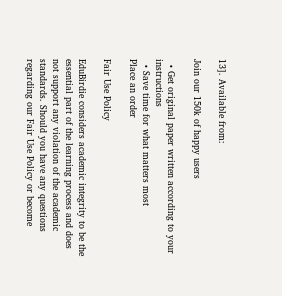13]. Available from:

Join our 150k of happy users

  • Get original paper written according to your instructions
  • Save time for what matters most
Place an order

Fair Use Policy

EduBirdie considers academic integrity to be the essential part of the learning process and does not support any violation of the academic standards. Should you have any questions regarding our Fair Use Policy or become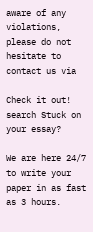aware of any violations, please do not hesitate to contact us via

Check it out!
search Stuck on your essay?

We are here 24/7 to write your paper in as fast as 3 hours.